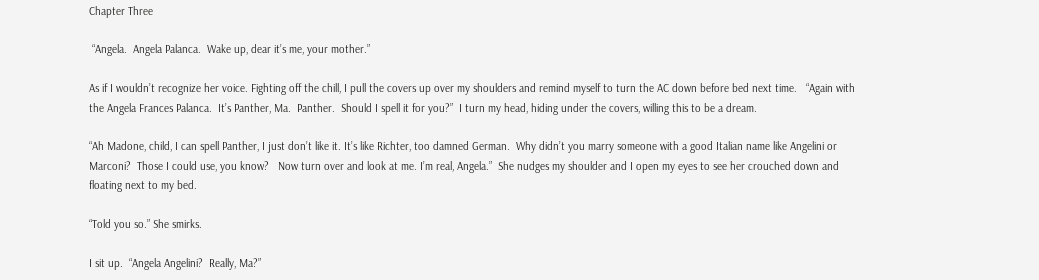Chapter Three

 “Angela.  Angela Palanca.  Wake up, dear it’s me, your mother.”

As if I wouldn’t recognize her voice. Fighting off the chill, I pull the covers up over my shoulders and remind myself to turn the AC down before bed next time.   “Again with the Angela Frances Palanca.  It’s Panther, Ma.  Panther.  Should I spell it for you?”  I turn my head, hiding under the covers, willing this to be a dream.

“Ah Madone, child, I can spell Panther, I just don’t like it. It’s like Richter, too damned German.  Why didn’t you marry someone with a good Italian name like Angelini or Marconi?  Those I could use, you know?   Now turn over and look at me. I’m real, Angela.”  She nudges my shoulder and I open my eyes to see her crouched down and floating next to my bed.

“Told you so.” She smirks.

I sit up.  “Angela Angelini?  Really, Ma?”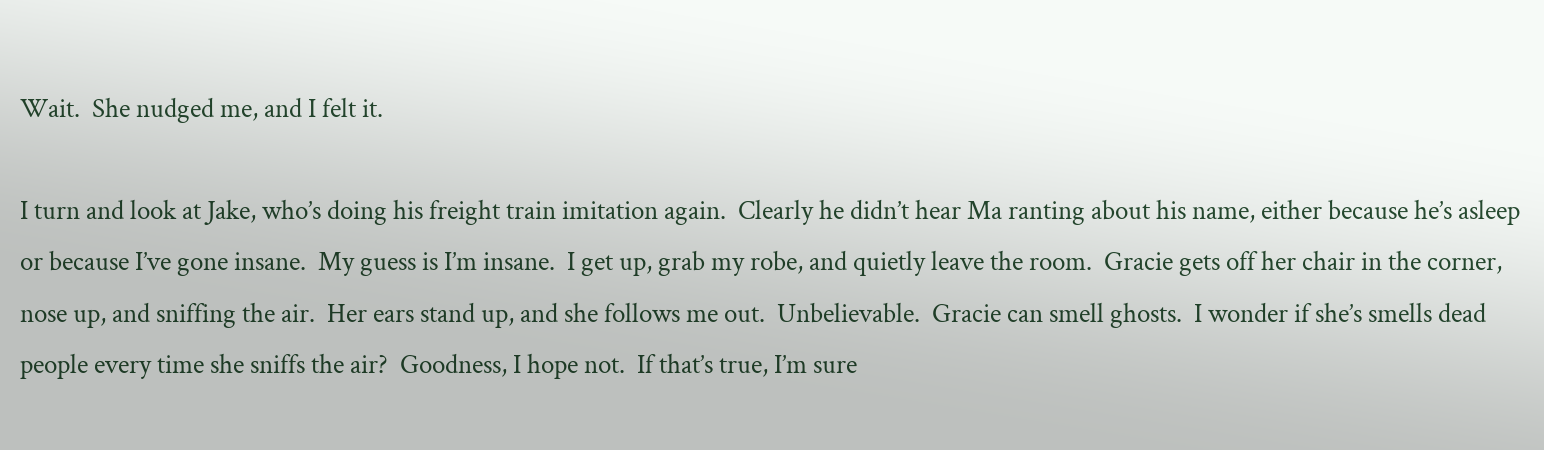Wait.  She nudged me, and I felt it.

I turn and look at Jake, who’s doing his freight train imitation again.  Clearly he didn’t hear Ma ranting about his name, either because he’s asleep or because I’ve gone insane.  My guess is I’m insane.  I get up, grab my robe, and quietly leave the room.  Gracie gets off her chair in the corner, nose up, and sniffing the air.  Her ears stand up, and she follows me out.  Unbelievable.  Gracie can smell ghosts.  I wonder if she’s smells dead people every time she sniffs the air?  Goodness, I hope not.  If that’s true, I’m sure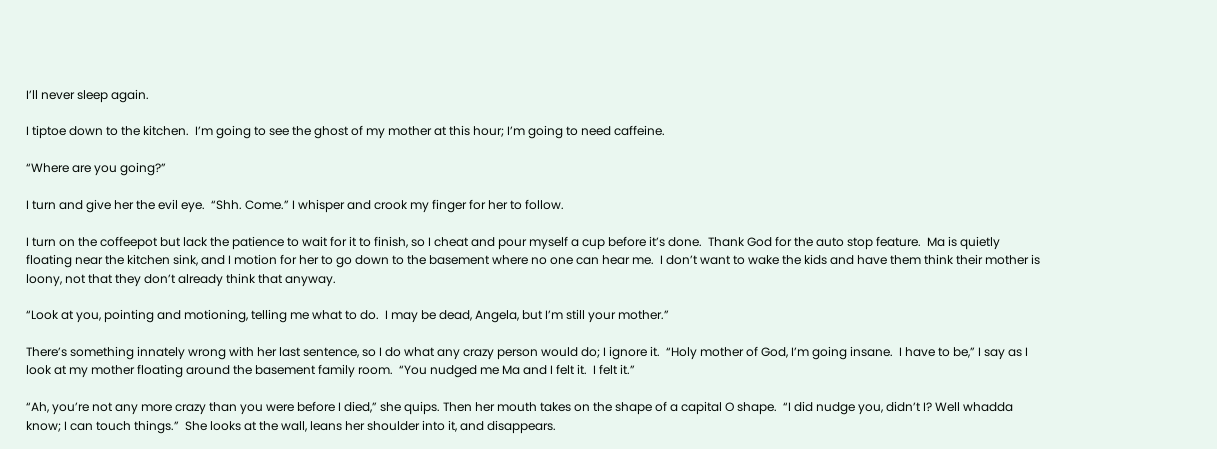I’ll never sleep again.

I tiptoe down to the kitchen.  I’m going to see the ghost of my mother at this hour; I’m going to need caffeine.

“Where are you going?”

I turn and give her the evil eye.  “Shh. Come.” I whisper and crook my finger for her to follow.

I turn on the coffeepot but lack the patience to wait for it to finish, so I cheat and pour myself a cup before it’s done.  Thank God for the auto stop feature.  Ma is quietly floating near the kitchen sink, and I motion for her to go down to the basement where no one can hear me.  I don’t want to wake the kids and have them think their mother is loony, not that they don’t already think that anyway.

“Look at you, pointing and motioning, telling me what to do.  I may be dead, Angela, but I’m still your mother.”

There’s something innately wrong with her last sentence, so I do what any crazy person would do; I ignore it.  “Holy mother of God, I’m going insane.  I have to be,” I say as I look at my mother floating around the basement family room.  “You nudged me Ma and I felt it.  I felt it.”

“Ah, you’re not any more crazy than you were before I died,” she quips. Then her mouth takes on the shape of a capital O shape.  “I did nudge you, didn’t I? Well whadda know; I can touch things.”  She looks at the wall, leans her shoulder into it, and disappears.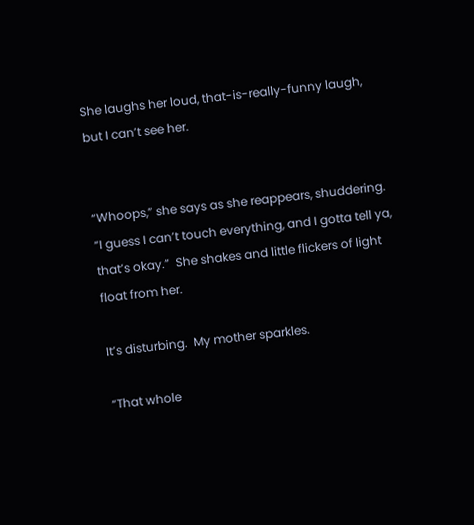She laughs her loud, that-is-really-funny laugh, but I can’t see her.


“Whoops,” she says as she reappears, shuddering.  “I guess I can’t touch everything, and I gotta tell ya, that’s okay.”  She shakes and little flickers of light float from her.

It’s disturbing.  My mother sparkles.

“That whole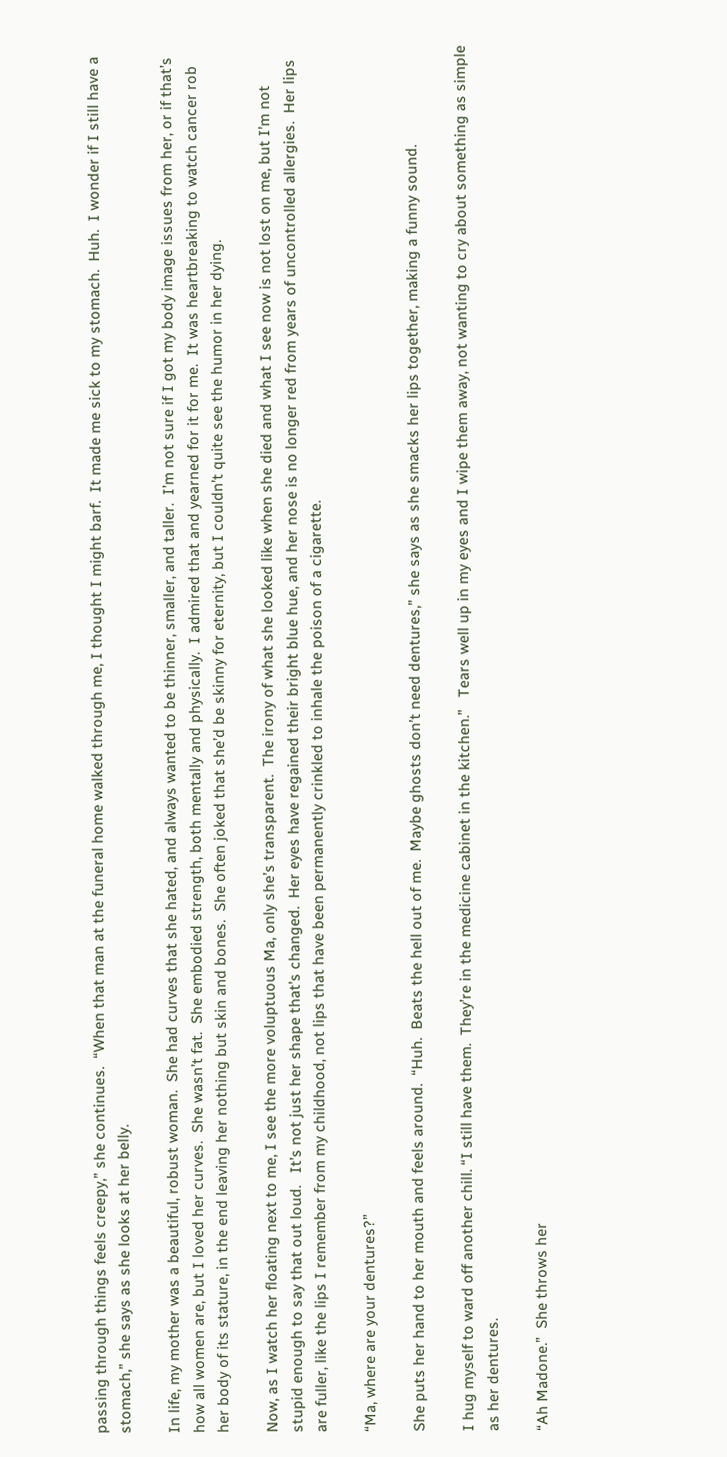passing through things feels creepy,” she continues.  “When that man at the funeral home walked through me, I thought I might barf.  It made me sick to my stomach.  Huh.  I wonder if I still have a stomach,” she says as she looks at her belly.

In life, my mother was a beautiful, robust woman.  She had curves that she hated, and always wanted to be thinner, smaller, and taller.  I’m not sure if I got my body image issues from her, or if that’s how all women are, but I loved her curves.  She wasn’t fat.  She embodied strength, both mentally and physically.  I admired that and yearned for it for me.  It was heartbreaking to watch cancer rob her body of its stature, in the end leaving her nothing but skin and bones.  She often joked that she’d be skinny for eternity, but I couldn’t quite see the humor in her dying.

Now, as I watch her floating next to me, I see the more voluptuous Ma, only she’s transparent.  The irony of what she looked like when she died and what I see now is not lost on me, but I’m not stupid enough to say that out loud.   It’s not just her shape that’s changed.  Her eyes have regained their bright blue hue, and her nose is no longer red from years of uncontrolled allergies.  Her lips are fuller, like the lips I remember from my childhood, not lips that have been permanently crinkled to inhale the poison of a cigarette.

“Ma, where are your dentures?”

She puts her hand to her mouth and feels around.  “Huh.  Beats the hell out of me.  Maybe ghosts don’t need dentures,” she says as she smacks her lips together, making a funny sound.

I hug myself to ward off another chill. “I still have them.  They’re in the medicine cabinet in the kitchen.”   Tears well up in my eyes and I wipe them away, not wanting to cry about something as simple as her dentures.

“Ah Madone.”  She throws her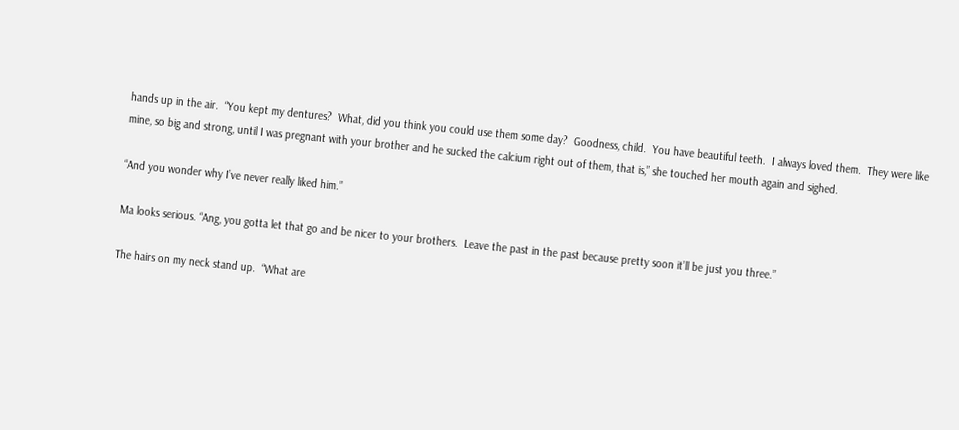hands up in the air.  “You kept my dentures?  What, did you think you could use them some day?  Goodness, child.  You have beautiful teeth.  I always loved them.  They were like mine, so big and strong, until I was pregnant with your brother and he sucked the calcium right out of them, that is,” she touched her mouth again and sighed.

“And you wonder why I’ve never really liked him.”

Ma looks serious. “Ang, you gotta let that go and be nicer to your brothers.  Leave the past in the past because pretty soon it’ll be just you three.”

The hairs on my neck stand up.  “What are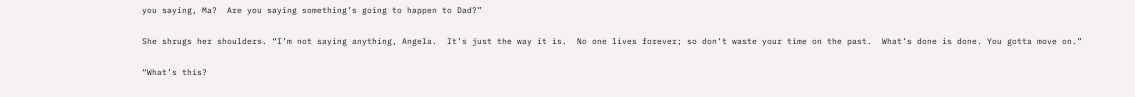you saying, Ma?  Are you saying something’s going to happen to Dad?”

She shrugs her shoulders. “I’m not saying anything, Angela.  It’s just the way it is.  No one lives forever; so don’t waste your time on the past.  What’s done is done. You gotta move on.”

“What’s this?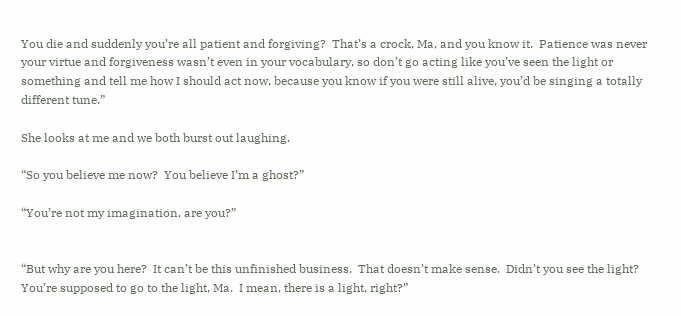You die and suddenly you’re all patient and forgiving?  That’s a crock, Ma, and you know it.  Patience was never your virtue and forgiveness wasn’t even in your vocabulary, so don’t go acting like you’ve seen the light or something and tell me how I should act now, because you know if you were still alive, you’d be singing a totally different tune.”

She looks at me and we both burst out laughing.

“So you believe me now?  You believe I’m a ghost?”

“You’re not my imagination, are you?”


“But why are you here?  It can’t be this unfinished business.  That doesn’t make sense.  Didn’t you see the light?  You’re supposed to go to the light, Ma.  I mean, there is a light, right?”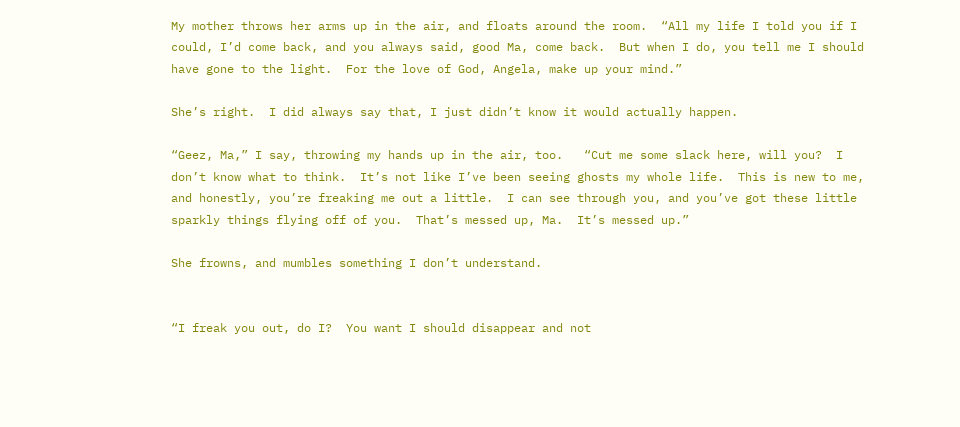My mother throws her arms up in the air, and floats around the room.  “All my life I told you if I could, I’d come back, and you always said, good Ma, come back.  But when I do, you tell me I should have gone to the light.  For the love of God, Angela, make up your mind.”

She’s right.  I did always say that, I just didn’t know it would actually happen.

“Geez, Ma,” I say, throwing my hands up in the air, too.   “Cut me some slack here, will you?  I don’t know what to think.  It’s not like I’ve been seeing ghosts my whole life.  This is new to me, and honestly, you’re freaking me out a little.  I can see through you, and you’ve got these little sparkly things flying off of you.  That’s messed up, Ma.  It’s messed up.”

She frowns, and mumbles something I don’t understand.


“I freak you out, do I?  You want I should disappear and not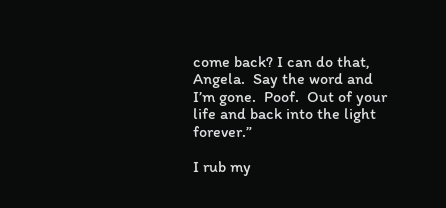come back? I can do that, Angela.  Say the word and I’m gone.  Poof.  Out of your life and back into the light forever.”

I rub my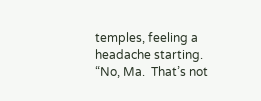temples, feeling a headache starting.  “No, Ma.  That’s not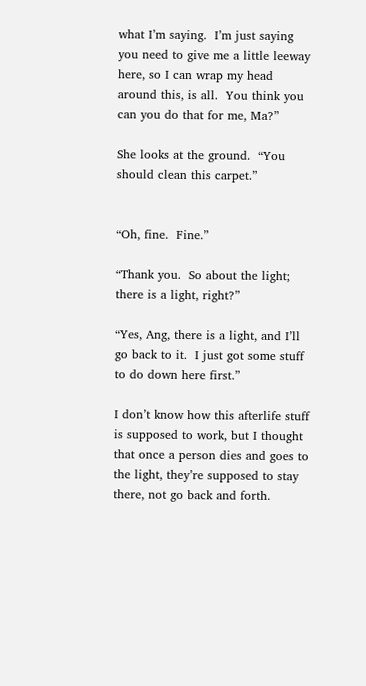what I’m saying.  I’m just saying you need to give me a little leeway here, so I can wrap my head around this, is all.  You think you can you do that for me, Ma?”

She looks at the ground.  “You should clean this carpet.”


“Oh, fine.  Fine.”

“Thank you.  So about the light; there is a light, right?”

“Yes, Ang, there is a light, and I’ll go back to it.  I just got some stuff to do down here first.”

I don’t know how this afterlife stuff is supposed to work, but I thought that once a person dies and goes to the light, they’re supposed to stay there, not go back and forth.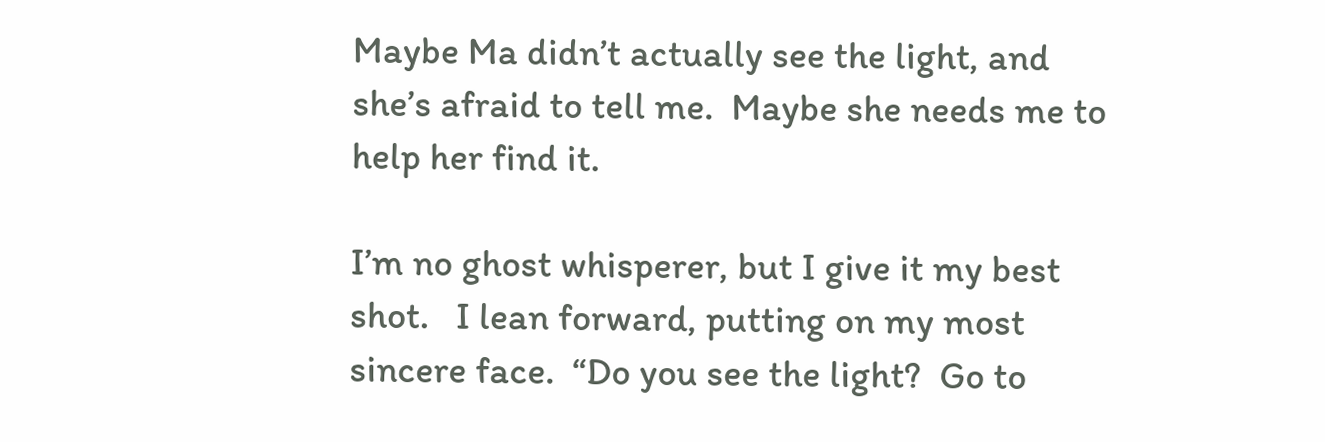Maybe Ma didn’t actually see the light, and she’s afraid to tell me.  Maybe she needs me to help her find it.

I’m no ghost whisperer, but I give it my best shot.   I lean forward, putting on my most sincere face.  “Do you see the light?  Go to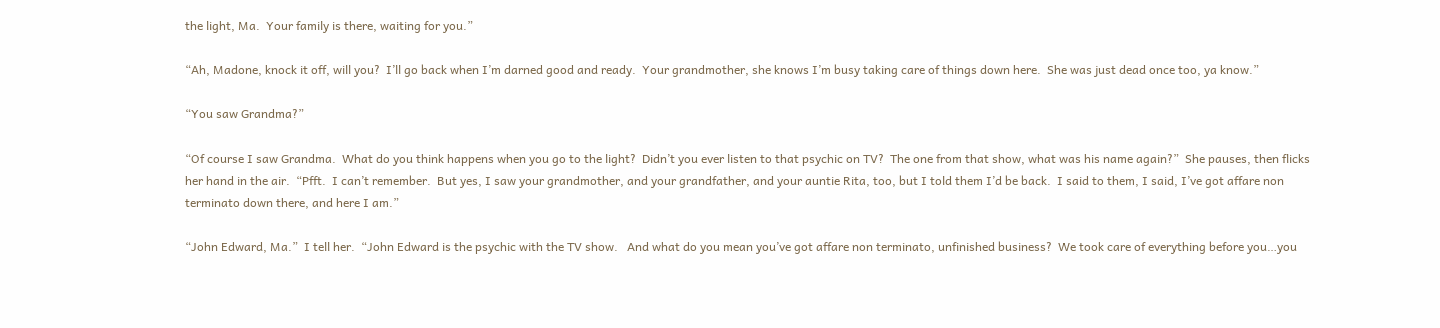the light, Ma.  Your family is there, waiting for you.”

“Ah, Madone, knock it off, will you?  I’ll go back when I’m darned good and ready.  Your grandmother, she knows I’m busy taking care of things down here.  She was just dead once too, ya know.”

“You saw Grandma?”

“Of course I saw Grandma.  What do you think happens when you go to the light?  Didn’t you ever listen to that psychic on TV?  The one from that show, what was his name again?”  She pauses, then flicks her hand in the air.  “Pfft.  I can’t remember.  But yes, I saw your grandmother, and your grandfather, and your auntie Rita, too, but I told them I’d be back.  I said to them, I said, I’ve got affare non terminato down there, and here I am.”

“John Edward, Ma.”  I tell her.  “John Edward is the psychic with the TV show.   And what do you mean you’ve got affare non terminato, unfinished business?  We took care of everything before you…you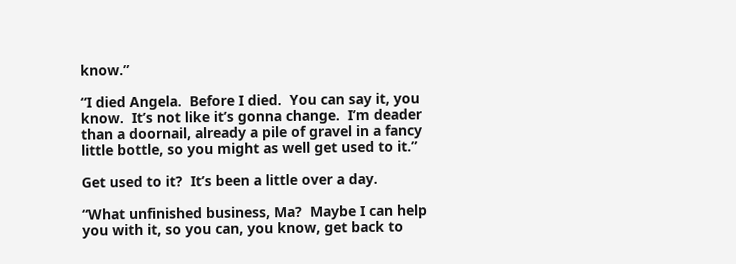know.”

“I died Angela.  Before I died.  You can say it, you know.  It’s not like it’s gonna change.  I’m deader than a doornail, already a pile of gravel in a fancy little bottle, so you might as well get used to it.”

Get used to it?  It’s been a little over a day.

“What unfinished business, Ma?  Maybe I can help you with it, so you can, you know, get back to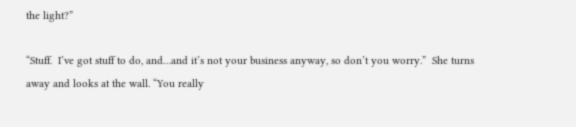the light?”

“Stuff.  I’ve got stuff to do, and…and it’s not your business anyway, so don’t you worry.”  She turns away and looks at the wall. “You really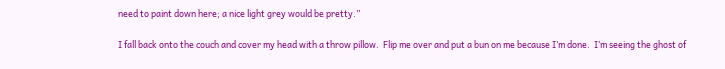need to paint down here; a nice light grey would be pretty.”

I fall back onto the couch and cover my head with a throw pillow.  Flip me over and put a bun on me because I’m done.  I’m seeing the ghost of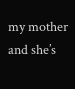my mother and she’s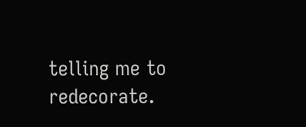telling me to redecorate.